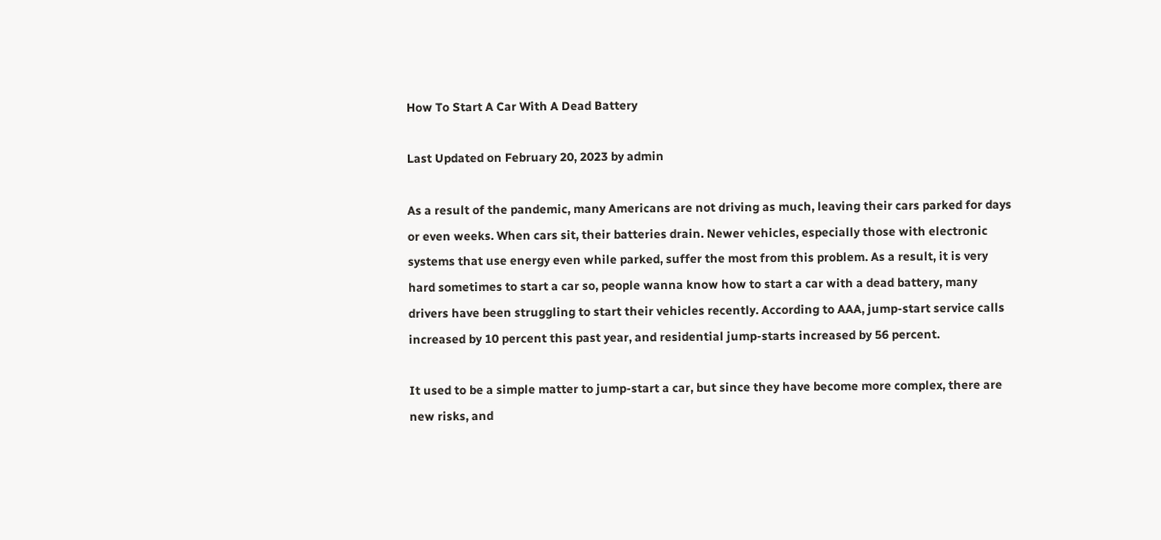How To Start A Car With A Dead Battery

Last Updated on February 20, 2023 by admin

As a result of the pandemic, many Americans are not driving as much, leaving their cars parked for days or even weeks. When cars sit, their batteries drain. Newer vehicles, especially those with electronic systems that use energy even while parked, suffer the most from this problem. As a result, it is very hard sometimes to start a car so, people wanna know how to start a car with a dead battery, many drivers have been struggling to start their vehicles recently. According to AAA, jump-start service calls increased by 10 percent this past year, and residential jump-starts increased by 56 percent.

It used to be a simple matter to jump-start a car, but since they have become more complex, there are new risks, and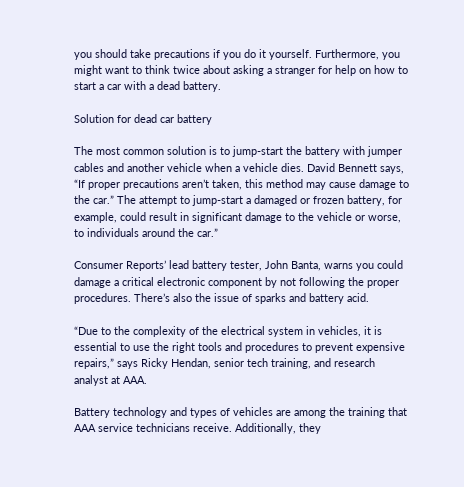you should take precautions if you do it yourself. Furthermore, you might want to think twice about asking a stranger for help on how to start a car with a dead battery.

Solution for dead car battery

The most common solution is to jump-start the battery with jumper cables and another vehicle when a vehicle dies. David Bennett says, “If proper precautions aren’t taken, this method may cause damage to the car.” The attempt to jump-start a damaged or frozen battery, for example, could result in significant damage to the vehicle or worse, to individuals around the car.”

Consumer Reports’ lead battery tester, John Banta, warns you could damage a critical electronic component by not following the proper procedures. There’s also the issue of sparks and battery acid.

“Due to the complexity of the electrical system in vehicles, it is essential to use the right tools and procedures to prevent expensive repairs,” says Ricky Hendan, senior tech training, and research analyst at AAA.

Battery technology and types of vehicles are among the training that AAA service technicians receive. Additionally, they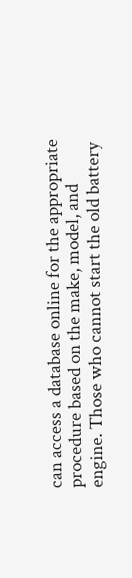can access a database online for the appropriate procedure based on the make, model, and engine. Those who cannot start the old battery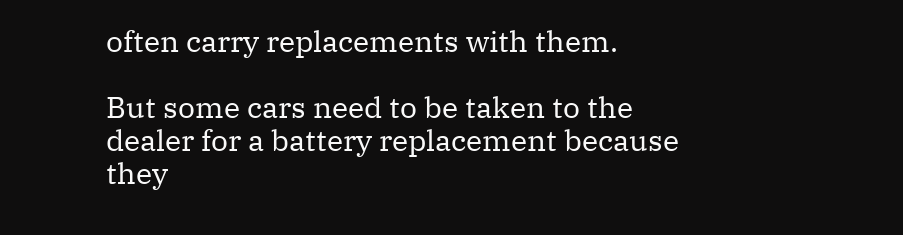often carry replacements with them.

But some cars need to be taken to the dealer for a battery replacement because they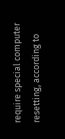require special computer resetting, according to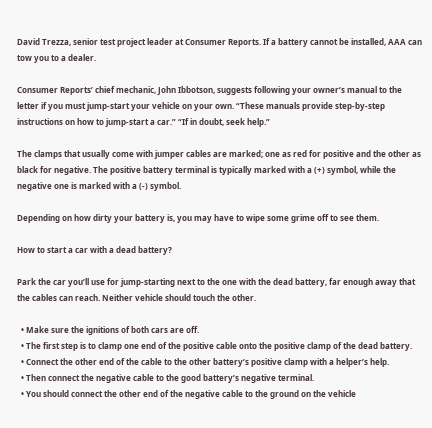David Trezza, senior test project leader at Consumer Reports. If a battery cannot be installed, AAA can tow you to a dealer.

Consumer Reports’ chief mechanic, John Ibbotson, suggests following your owner’s manual to the letter if you must jump-start your vehicle on your own. “These manuals provide step-by-step instructions on how to jump-start a car.” “If in doubt, seek help.”

The clamps that usually come with jumper cables are marked; one as red for positive and the other as black for negative. The positive battery terminal is typically marked with a (+) symbol, while the negative one is marked with a (-) symbol.

Depending on how dirty your battery is, you may have to wipe some grime off to see them.

How to start a car with a dead battery?

Park the car you’ll use for jump-starting next to the one with the dead battery, far enough away that the cables can reach. Neither vehicle should touch the other.

  • Make sure the ignitions of both cars are off.
  • The first step is to clamp one end of the positive cable onto the positive clamp of the dead battery.
  • Connect the other end of the cable to the other battery’s positive clamp with a helper’s help.
  • Then connect the negative cable to the good battery’s negative terminal.
  • You should connect the other end of the negative cable to the ground on the vehicle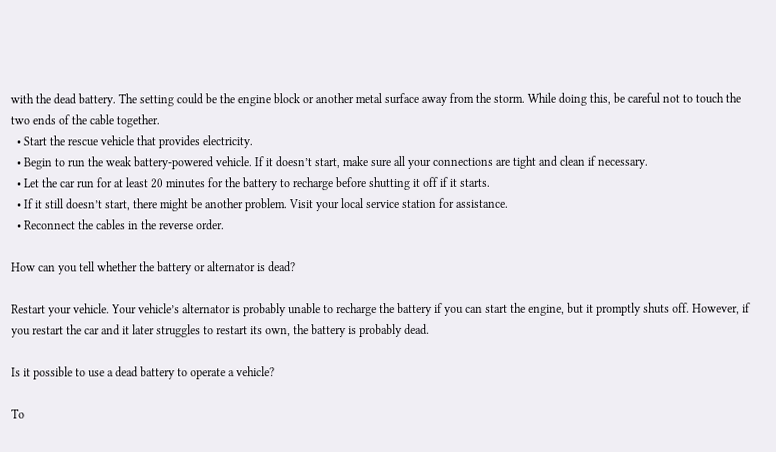with the dead battery. The setting could be the engine block or another metal surface away from the storm. While doing this, be careful not to touch the two ends of the cable together.
  • Start the rescue vehicle that provides electricity.
  • Begin to run the weak battery-powered vehicle. If it doesn’t start, make sure all your connections are tight and clean if necessary.
  • Let the car run for at least 20 minutes for the battery to recharge before shutting it off if it starts.
  • If it still doesn’t start, there might be another problem. Visit your local service station for assistance.
  • Reconnect the cables in the reverse order.

How can you tell whether the battery or alternator is dead?

Restart your vehicle. Your vehicle’s alternator is probably unable to recharge the battery if you can start the engine, but it promptly shuts off. However, if you restart the car and it later struggles to restart its own, the battery is probably dead.

Is it possible to use a dead battery to operate a vehicle?

To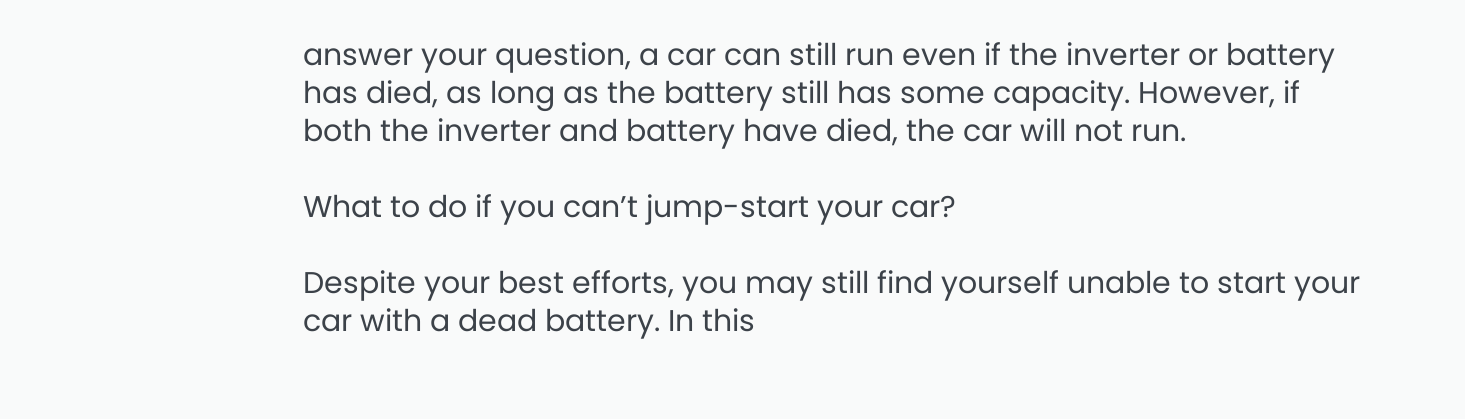answer your question, a car can still run even if the inverter or battery has died, as long as the battery still has some capacity. However, if both the inverter and battery have died, the car will not run.

What to do if you can’t jump-start your car?

Despite your best efforts, you may still find yourself unable to start your car with a dead battery. In this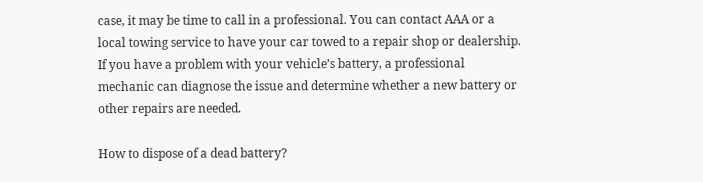case, it may be time to call in a professional. You can contact AAA or a local towing service to have your car towed to a repair shop or dealership. If you have a problem with your vehicle’s battery, a professional mechanic can diagnose the issue and determine whether a new battery or other repairs are needed.

How to dispose of a dead battery?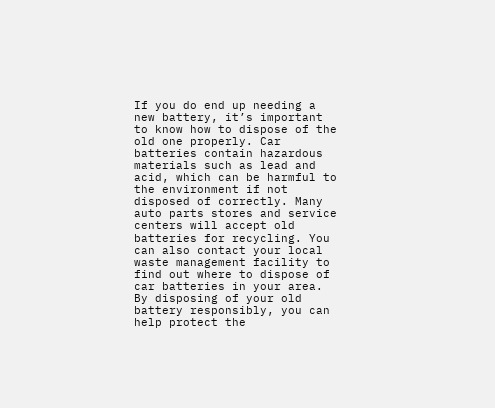If you do end up needing a new battery, it’s important to know how to dispose of the old one properly. Car batteries contain hazardous materials such as lead and acid, which can be harmful to the environment if not disposed of correctly. Many auto parts stores and service centers will accept old batteries for recycling. You can also contact your local waste management facility to find out where to dispose of car batteries in your area. By disposing of your old battery responsibly, you can help protect the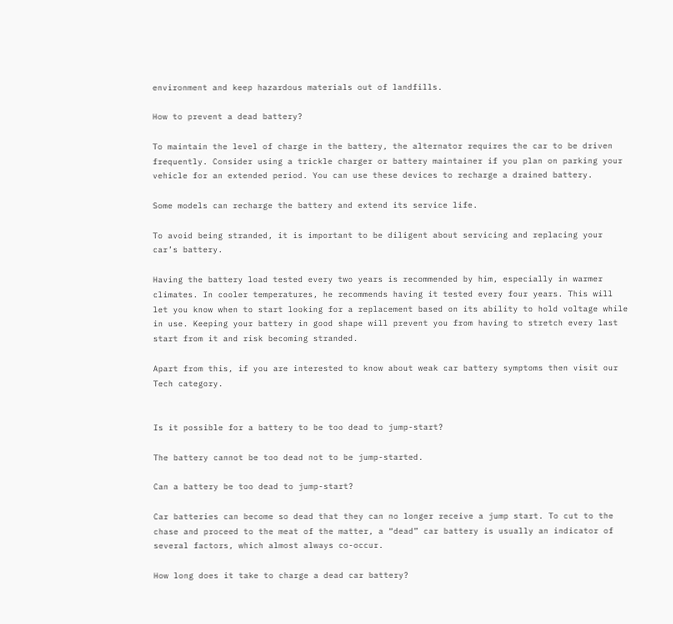environment and keep hazardous materials out of landfills.

How to prevent a dead battery?

To maintain the level of charge in the battery, the alternator requires the car to be driven frequently. Consider using a trickle charger or battery maintainer if you plan on parking your vehicle for an extended period. You can use these devices to recharge a drained battery.

Some models can recharge the battery and extend its service life.

To avoid being stranded, it is important to be diligent about servicing and replacing your car’s battery.

Having the battery load tested every two years is recommended by him, especially in warmer climates. In cooler temperatures, he recommends having it tested every four years. This will let you know when to start looking for a replacement based on its ability to hold voltage while in use. Keeping your battery in good shape will prevent you from having to stretch every last start from it and risk becoming stranded.

Apart from this, if you are interested to know about weak car battery symptoms then visit our Tech category.


Is it possible for a battery to be too dead to jump-start?

The battery cannot be too dead not to be jump-started.

Can a battery be too dead to jump-start?

Car batteries can become so dead that they can no longer receive a jump start. To cut to the chase and proceed to the meat of the matter, a “dead” car battery is usually an indicator of several factors, which almost always co-occur.

How long does it take to charge a dead car battery?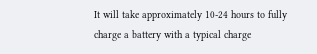It will take approximately 10-24 hours to fully charge a battery with a typical charge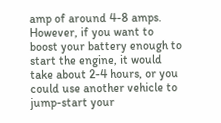amp of around 4-8 amps. However, if you want to boost your battery enough to start the engine, it would take about 2-4 hours, or you could use another vehicle to jump-start your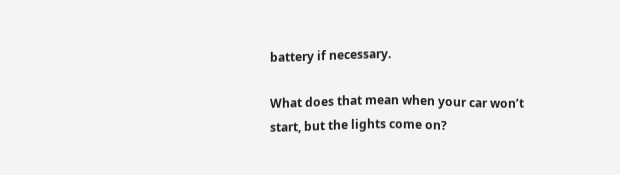battery if necessary.

What does that mean when your car won’t start, but the lights come on?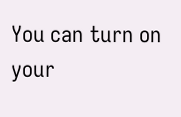You can turn on your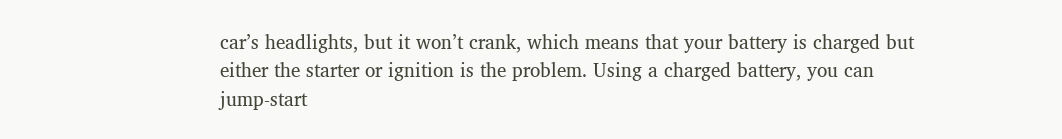car’s headlights, but it won’t crank, which means that your battery is charged but either the starter or ignition is the problem. Using a charged battery, you can jump-start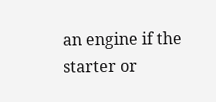an engine if the starter or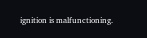ignition is malfunctioning.